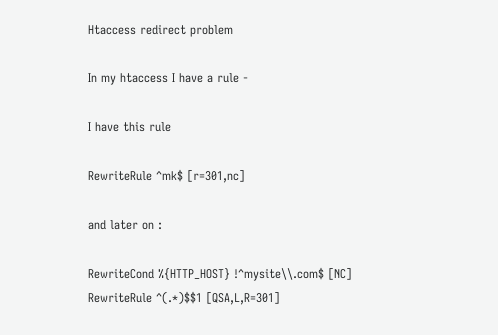Htaccess redirect problem

In my htaccess I have a rule -

I have this rule

RewriteRule ^mk$ [r=301,nc]

and later on :

RewriteCond %{HTTP_HOST} !^mysite\\.com$ [NC]
RewriteRule ^(.*)$$1 [QSA,L,R=301]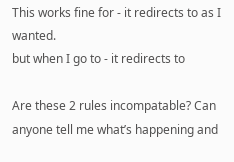This works fine for - it redirects to as I wanted.
but when I go to - it redirects to

Are these 2 rules incompatable? Can anyone tell me what’s happening and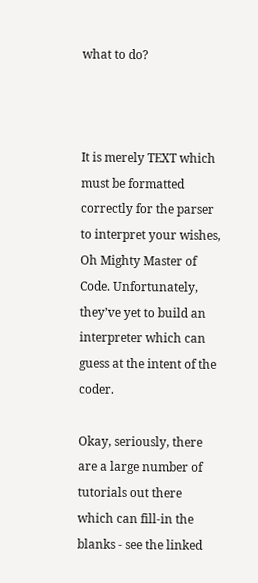what to do?



It is merely TEXT which must be formatted correctly for the parser to interpret your wishes, Oh Mighty Master of Code. Unfortunately, they’ve yet to build an interpreter which can guess at the intent of the coder.

Okay, seriously, there are a large number of tutorials out there which can fill-in the blanks - see the linked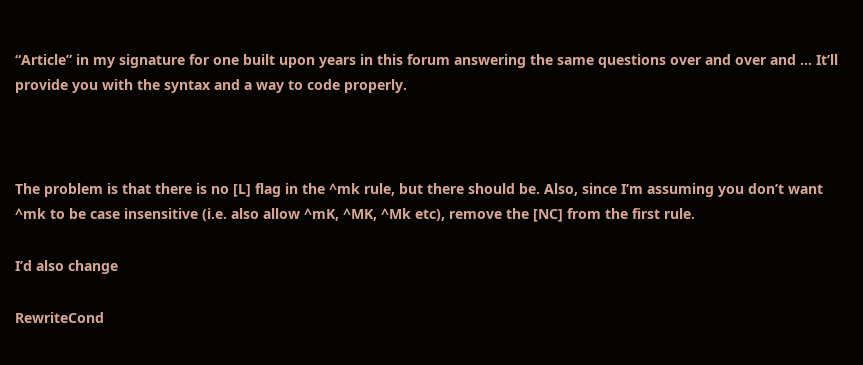“Article” in my signature for one built upon years in this forum answering the same questions over and over and … It’ll provide you with the syntax and a way to code properly.



The problem is that there is no [L] flag in the ^mk rule, but there should be. Also, since I’m assuming you don’t want ^mk to be case insensitive (i.e. also allow ^mK, ^MK, ^Mk etc), remove the [NC] from the first rule.

I’d also change

RewriteCond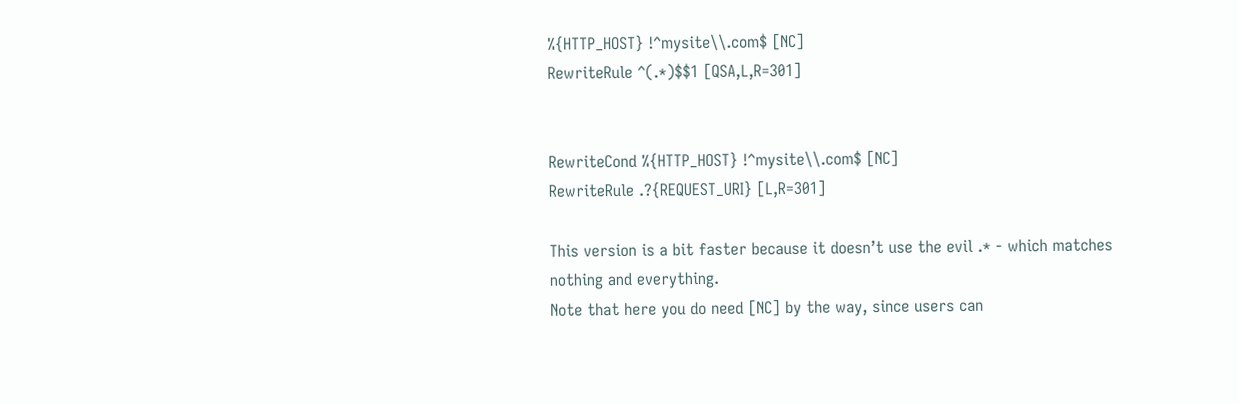%{HTTP_HOST} !^mysite\\.com$ [NC]
RewriteRule ^(.*)$$1 [QSA,L,R=301]


RewriteCond %{HTTP_HOST} !^mysite\\.com$ [NC]
RewriteRule .?{REQUEST_URI} [L,R=301]

This version is a bit faster because it doesn’t use the evil .* - which matches nothing and everything.
Note that here you do need [NC] by the way, since users can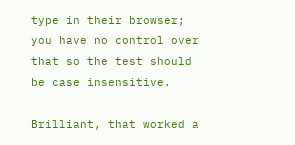type in their browser; you have no control over that so the test should be case insensitive.

Brilliant, that worked a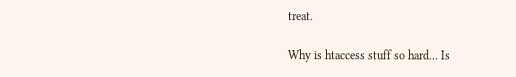treat.

Why is htaccess stuff so hard… Is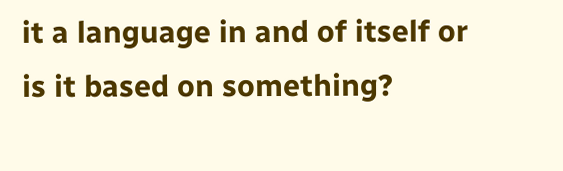it a language in and of itself or is it based on something?